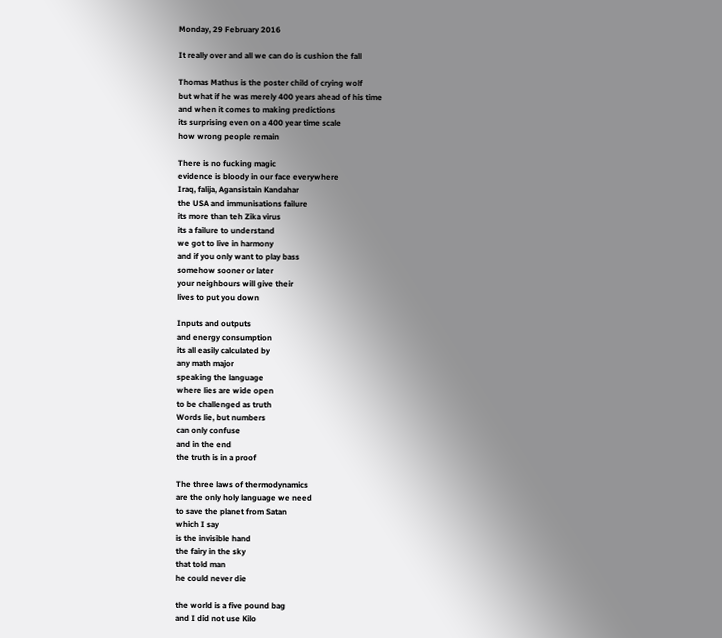Monday, 29 February 2016

It really over and all we can do is cushion the fall

Thomas Mathus is the poster child of crying wolf
but what if he was merely 400 years ahead of his time
and when it comes to making predictions
its surprising even on a 400 year time scale
how wrong people remain

There is no fucking magic
evidence is bloody in our face everywhere
Iraq, falija, Agansistain Kandahar
the USA and immunisations failure
its more than teh Zika virus
its a failure to understand
we got to live in harmony
and if you only want to play bass
somehow sooner or later
your neighbours will give their
lives to put you down

Inputs and outputs
and energy consumption
its all easily calculated by
any math major
speaking the language
where lies are wide open
to be challenged as truth
Words lie, but numbers
can only confuse
and in the end
the truth is in a proof

The three laws of thermodynamics
are the only holy language we need
to save the planet from Satan
which I say
is the invisible hand
the fairy in the sky
that told man
he could never die

the world is a five pound bag
and I did not use Kilo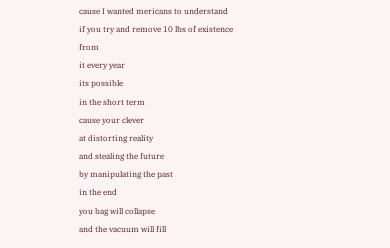cause I wanted mericans to understand
if you try and remove 10 lbs of existence from
it every year
its possible
in the short term
cause your clever
at distorting reality
and stealing the future
by manipulating the past
in the end
you bag will collapse
and the vacuum will fill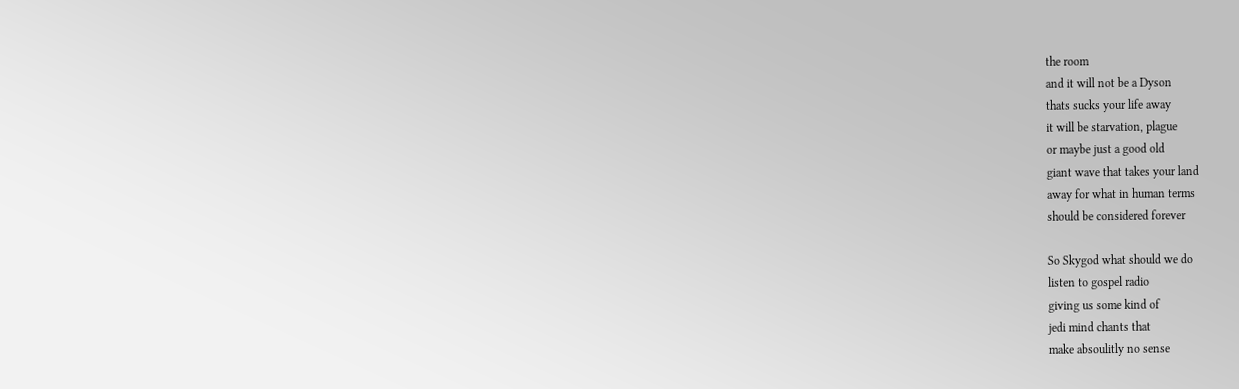the room
and it will not be a Dyson
thats sucks your life away
it will be starvation, plague
or maybe just a good old
giant wave that takes your land
away for what in human terms
should be considered forever

So Skygod what should we do
listen to gospel radio
giving us some kind of
jedi mind chants that
make absoulitly no sense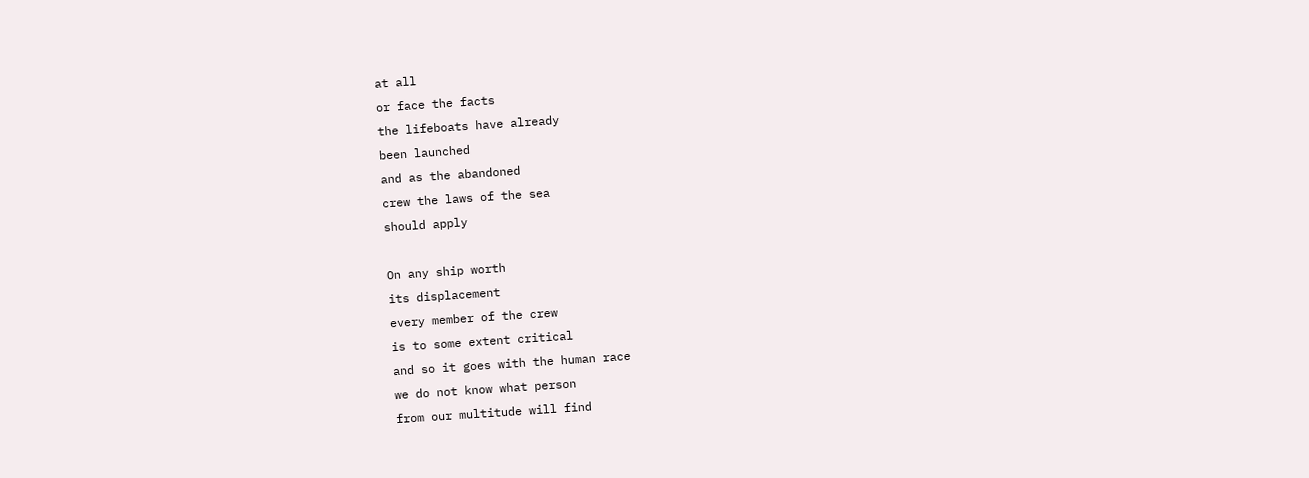at all
or face the facts
the lifeboats have already
been launched
and as the abandoned
crew the laws of the sea
should apply

On any ship worth
its displacement
every member of the crew
is to some extent critical
and so it goes with the human race
we do not know what person
from our multitude will find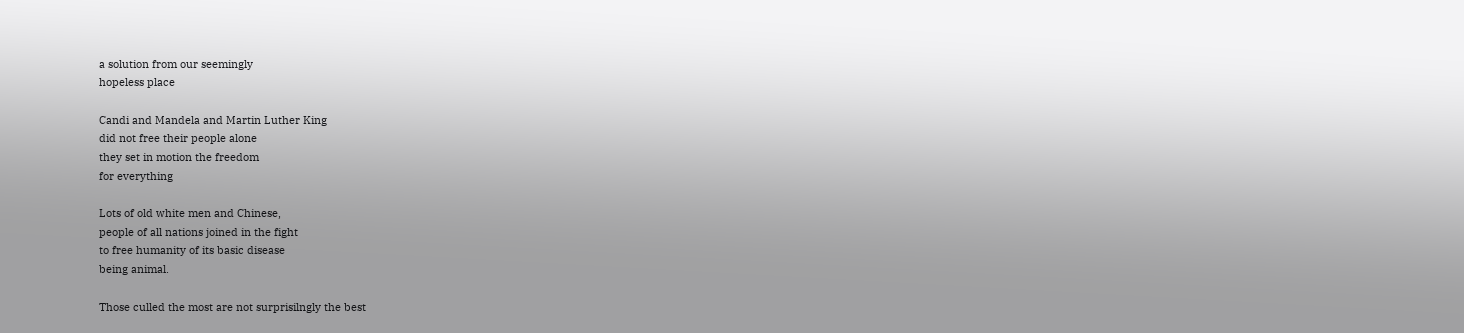a solution from our seemingly
hopeless place

Candi and Mandela and Martin Luther King
did not free their people alone
they set in motion the freedom
for everything

Lots of old white men and Chinese,
people of all nations joined in the fight
to free humanity of its basic disease
being animal.

Those culled the most are not surprisilngly the best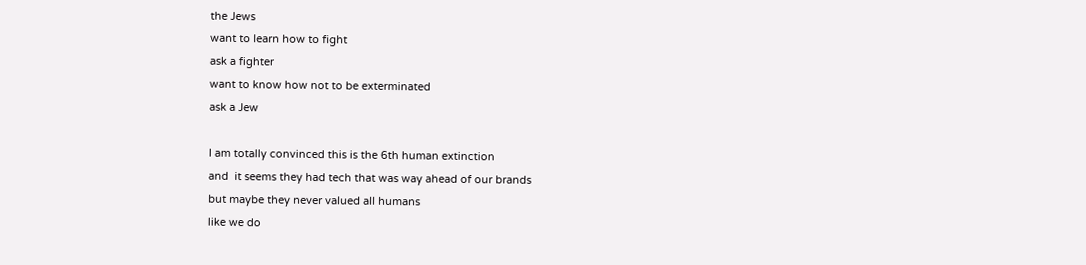the Jews
want to learn how to fight
ask a fighter
want to know how not to be exterminated
ask a Jew

I am totally convinced this is the 6th human extinction
and  it seems they had tech that was way ahead of our brands
but maybe they never valued all humans
like we do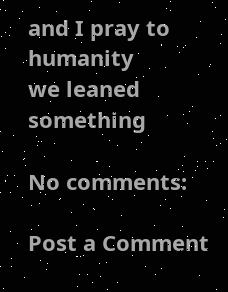and I pray to humanity
we leaned something

No comments:

Post a Comment